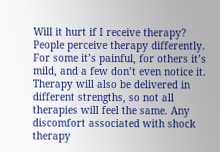Will it hurt if I receive therapy?
People perceive therapy differently. For some it’s painful, for others it’s mild, and a few don’t even notice it. Therapy will also be delivered in different strengths, so not all therapies will feel the same. Any discomfort associated with shock therapy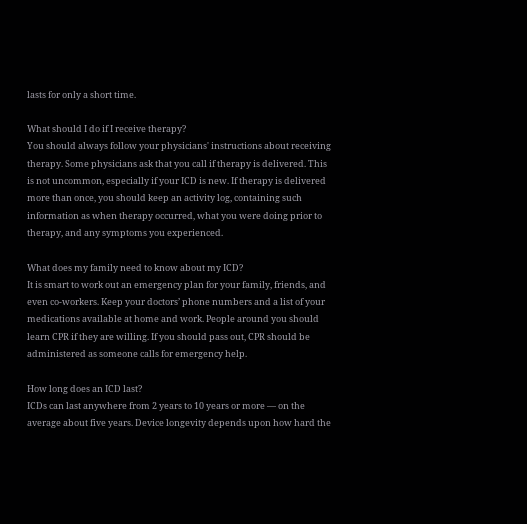lasts for only a short time.

What should I do if I receive therapy?
You should always follow your physicians' instructions about receiving therapy. Some physicians ask that you call if therapy is delivered. This is not uncommon, especially if your ICD is new. If therapy is delivered more than once, you should keep an activity log, containing such information as when therapy occurred, what you were doing prior to therapy, and any symptoms you experienced.

What does my family need to know about my ICD?
It is smart to work out an emergency plan for your family, friends, and even co-workers. Keep your doctors’ phone numbers and a list of your medications available at home and work. People around you should learn CPR if they are willing. If you should pass out, CPR should be administered as someone calls for emergency help.

How long does an ICD last?
ICDs can last anywhere from 2 years to 10 years or more — on the average about five years. Device longevity depends upon how hard the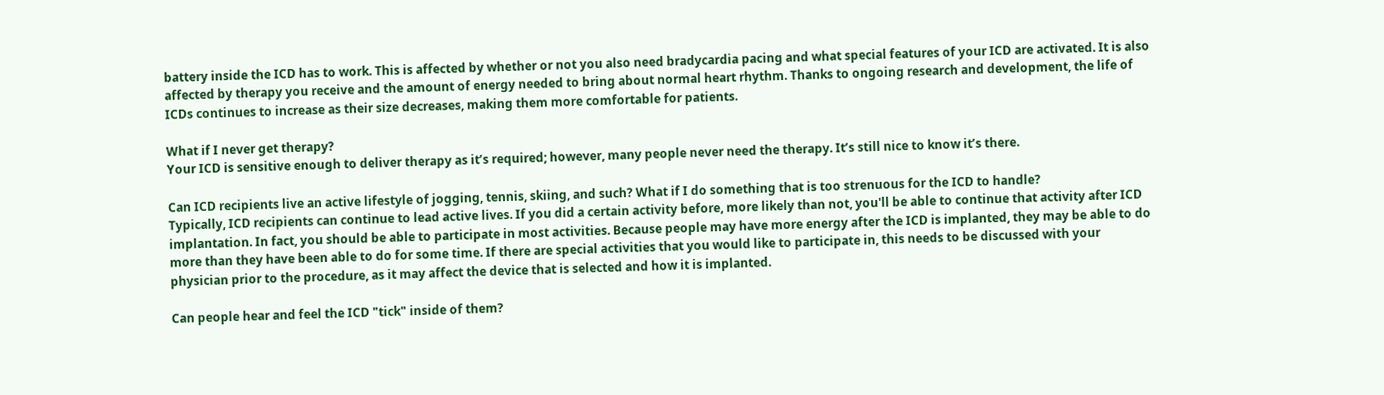battery inside the ICD has to work. This is affected by whether or not you also need bradycardia pacing and what special features of your ICD are activated. It is also affected by therapy you receive and the amount of energy needed to bring about normal heart rhythm. Thanks to ongoing research and development, the life of ICDs continues to increase as their size decreases, making them more comfortable for patients.

What if I never get therapy?
Your ICD is sensitive enough to deliver therapy as it’s required; however, many people never need the therapy. It’s still nice to know it’s there.

Can ICD recipients live an active lifestyle of jogging, tennis, skiing, and such? What if I do something that is too strenuous for the ICD to handle?
Typically, ICD recipients can continue to lead active lives. If you did a certain activity before, more likely than not, you'll be able to continue that activity after ICD implantation. In fact, you should be able to participate in most activities. Because people may have more energy after the ICD is implanted, they may be able to do more than they have been able to do for some time. If there are special activities that you would like to participate in, this needs to be discussed with your physician prior to the procedure, as it may affect the device that is selected and how it is implanted.

Can people hear and feel the ICD "tick" inside of them?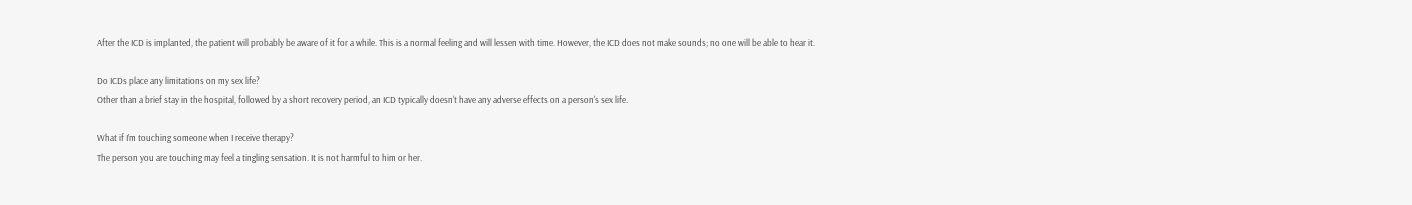After the ICD is implanted, the patient will probably be aware of it for a while. This is a normal feeling and will lessen with time. However, the ICD does not make sounds; no one will be able to hear it.

Do ICDs place any limitations on my sex life?
Other than a brief stay in the hospital, followed by a short recovery period, an ICD typically doesn't have any adverse effects on a person's sex life.

What if I’m touching someone when I receive therapy?
The person you are touching may feel a tingling sensation. It is not harmful to him or her.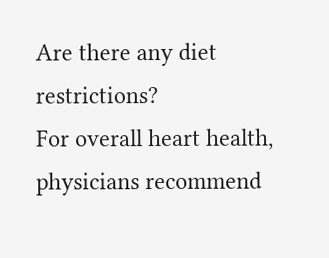Are there any diet restrictions?
For overall heart health, physicians recommend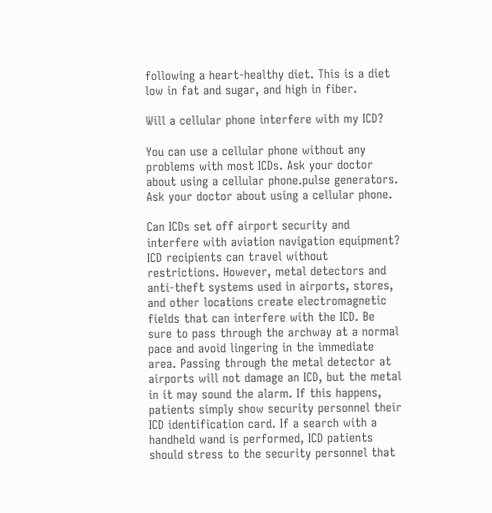following a heart-healthy diet. This is a diet low in fat and sugar, and high in fiber.

Will a cellular phone interfere with my ICD?

You can use a cellular phone without any problems with most ICDs. Ask your doctor about using a cellular phone.pulse generators. Ask your doctor about using a cellular phone.

Can ICDs set off airport security and interfere with aviation navigation equipment?
ICD recipients can travel without restrictions. However, metal detectors and anti-theft systems used in airports, stores, and other locations create electromagnetic fields that can interfere with the ICD. Be sure to pass through the archway at a normal pace and avoid lingering in the immediate area. Passing through the metal detector at airports will not damage an ICD, but the metal in it may sound the alarm. If this happens, patients simply show security personnel their ICD identification card. If a search with a handheld wand is performed, ICD patients should stress to the security personnel that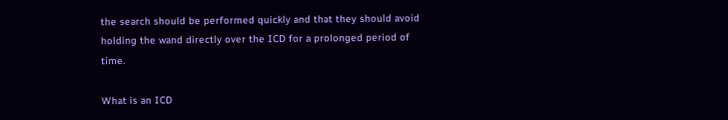the search should be performed quickly and that they should avoid holding the wand directly over the ICD for a prolonged period of time.

What is an ICD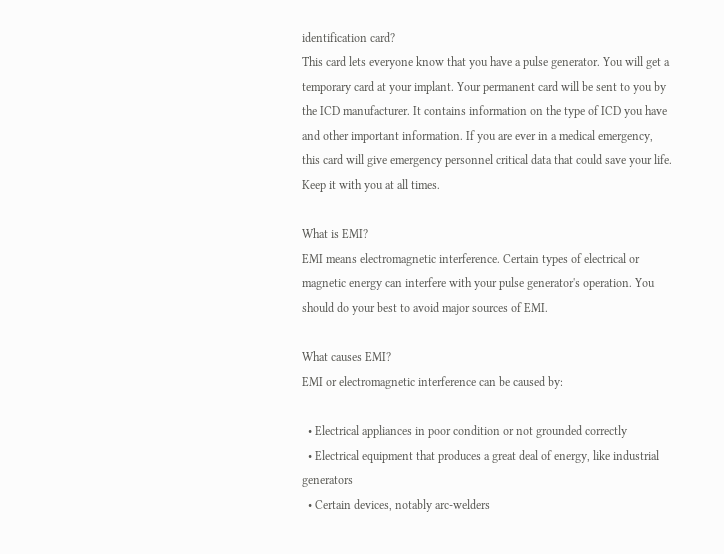identification card?
This card lets everyone know that you have a pulse generator. You will get a temporary card at your implant. Your permanent card will be sent to you by the ICD manufacturer. It contains information on the type of ICD you have and other important information. If you are ever in a medical emergency, this card will give emergency personnel critical data that could save your life. Keep it with you at all times.

What is EMI?
EMI means electromagnetic interference. Certain types of electrical or magnetic energy can interfere with your pulse generator's operation. You should do your best to avoid major sources of EMI.

What causes EMI?
EMI or electromagnetic interference can be caused by:

  • Electrical appliances in poor condition or not grounded correctly
  • Electrical equipment that produces a great deal of energy, like industrial generators
  • Certain devices, notably arc-welders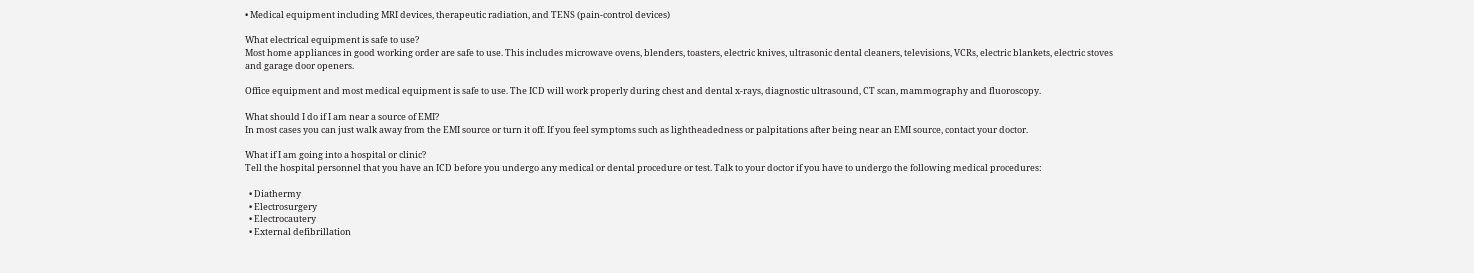• Medical equipment including MRI devices, therapeutic radiation, and TENS (pain-control devices)

What electrical equipment is safe to use?
Most home appliances in good working order are safe to use. This includes microwave ovens, blenders, toasters, electric knives, ultrasonic dental cleaners, televisions, VCRs, electric blankets, electric stoves and garage door openers.

Office equipment and most medical equipment is safe to use. The ICD will work properly during chest and dental x-rays, diagnostic ultrasound, CT scan, mammography and fluoroscopy.

What should I do if I am near a source of EMI?
In most cases you can just walk away from the EMI source or turn it off. If you feel symptoms such as lightheadedness or palpitations after being near an EMI source, contact your doctor.

What if I am going into a hospital or clinic?
Tell the hospital personnel that you have an ICD before you undergo any medical or dental procedure or test. Talk to your doctor if you have to undergo the following medical procedures:

  • Diathermy
  • Electrosurgery
  • Electrocautery
  • External defibrillation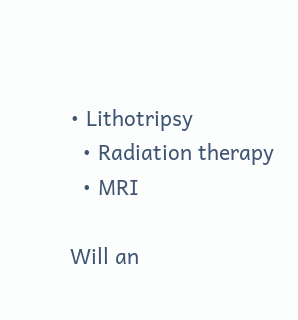• Lithotripsy
  • Radiation therapy
  • MRI

Will an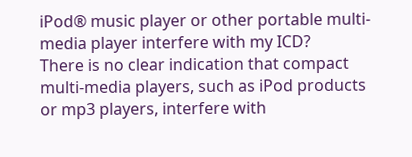iPod® music player or other portable multi-media player interfere with my ICD?
There is no clear indication that compact multi-media players, such as iPod products or mp3 players, interfere with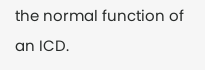the normal function of an ICD.